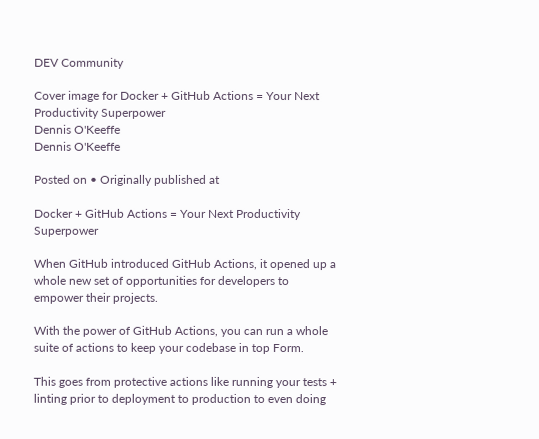DEV Community

Cover image for Docker + GitHub Actions = Your Next Productivity Superpower
Dennis O'Keeffe
Dennis O'Keeffe

Posted on • Originally published at

Docker + GitHub Actions = Your Next Productivity Superpower

When GitHub introduced GitHub Actions, it opened up a whole new set of opportunities for developers to empower their projects.

With the power of GitHub Actions, you can run a whole suite of actions to keep your codebase in top Form.

This goes from protective actions like running your tests + linting prior to deployment to production to even doing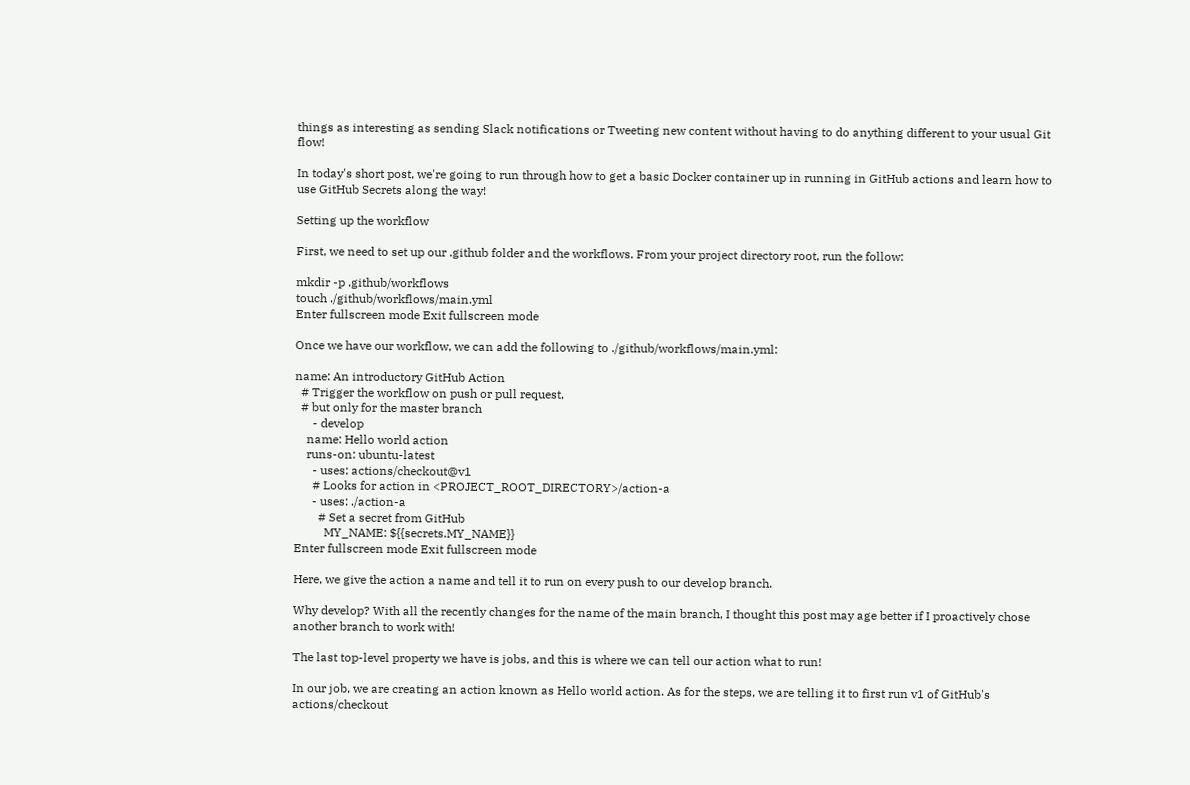things as interesting as sending Slack notifications or Tweeting new content without having to do anything different to your usual Git flow!

In today's short post, we're going to run through how to get a basic Docker container up in running in GitHub actions and learn how to use GitHub Secrets along the way!

Setting up the workflow

First, we need to set up our .github folder and the workflows. From your project directory root, run the follow:

mkdir -p .github/workflows
touch ./github/workflows/main.yml
Enter fullscreen mode Exit fullscreen mode

Once we have our workflow, we can add the following to ./github/workflows/main.yml:

name: An introductory GitHub Action
  # Trigger the workflow on push or pull request,
  # but only for the master branch
      - develop
    name: Hello world action
    runs-on: ubuntu-latest
      - uses: actions/checkout@v1
      # Looks for action in <PROJECT_ROOT_DIRECTORY>/action-a
      - uses: ./action-a
        # Set a secret from GitHub
          MY_NAME: ${{secrets.MY_NAME}}
Enter fullscreen mode Exit fullscreen mode

Here, we give the action a name and tell it to run on every push to our develop branch.

Why develop? With all the recently changes for the name of the main branch, I thought this post may age better if I proactively chose another branch to work with!

The last top-level property we have is jobs, and this is where we can tell our action what to run!

In our job, we are creating an action known as Hello world action. As for the steps, we are telling it to first run v1 of GitHub's actions/checkout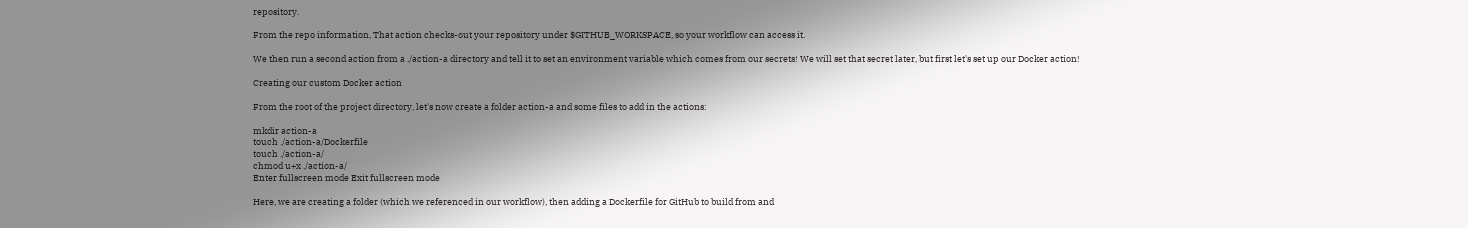repository.

From the repo information, That action checks-out your repository under $GITHUB_WORKSPACE, so your workflow can access it.

We then run a second action from a ./action-a directory and tell it to set an environment variable which comes from our secrets! We will set that secret later, but first let's set up our Docker action!

Creating our custom Docker action

From the root of the project directory, let's now create a folder action-a and some files to add in the actions:

mkdir action-a
touch ./action-a/Dockerfile
touch ./action-a/
chmod u+x ./action-a/
Enter fullscreen mode Exit fullscreen mode

Here, we are creating a folder (which we referenced in our workflow), then adding a Dockerfile for GitHub to build from and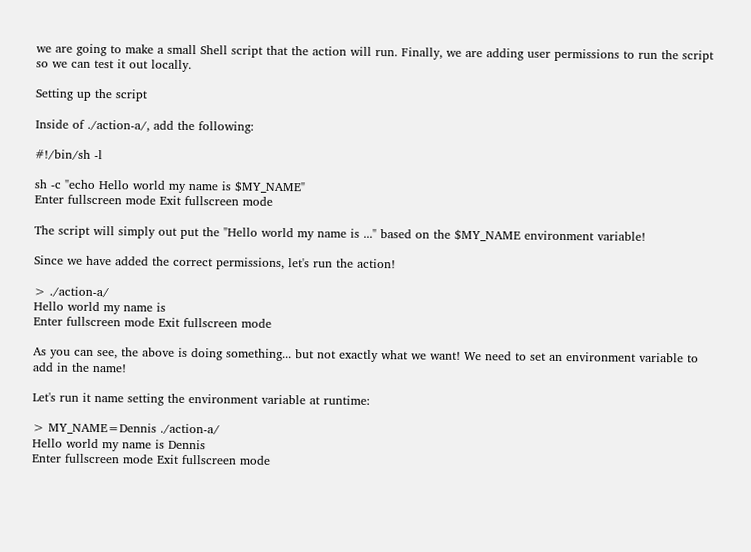we are going to make a small Shell script that the action will run. Finally, we are adding user permissions to run the script so we can test it out locally.

Setting up the script

Inside of ./action-a/, add the following:

#!/bin/sh -l

sh -c "echo Hello world my name is $MY_NAME"
Enter fullscreen mode Exit fullscreen mode

The script will simply out put the "Hello world my name is ..." based on the $MY_NAME environment variable!

Since we have added the correct permissions, let's run the action!

> ./action-a/
Hello world my name is
Enter fullscreen mode Exit fullscreen mode

As you can see, the above is doing something... but not exactly what we want! We need to set an environment variable to add in the name!

Let's run it name setting the environment variable at runtime:

> MY_NAME=Dennis ./action-a/
Hello world my name is Dennis
Enter fullscreen mode Exit fullscreen mode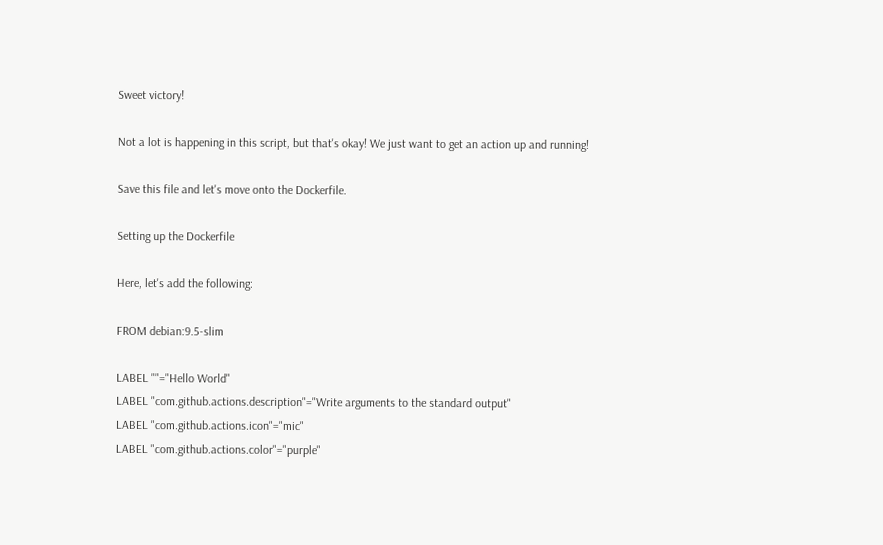Sweet victory!

Not a lot is happening in this script, but that's okay! We just want to get an action up and running!

Save this file and let's move onto the Dockerfile.

Setting up the Dockerfile

Here, let's add the following:

FROM debian:9.5-slim

LABEL ""="Hello World"
LABEL "com.github.actions.description"="Write arguments to the standard output"
LABEL "com.github.actions.icon"="mic"
LABEL "com.github.actions.color"="purple"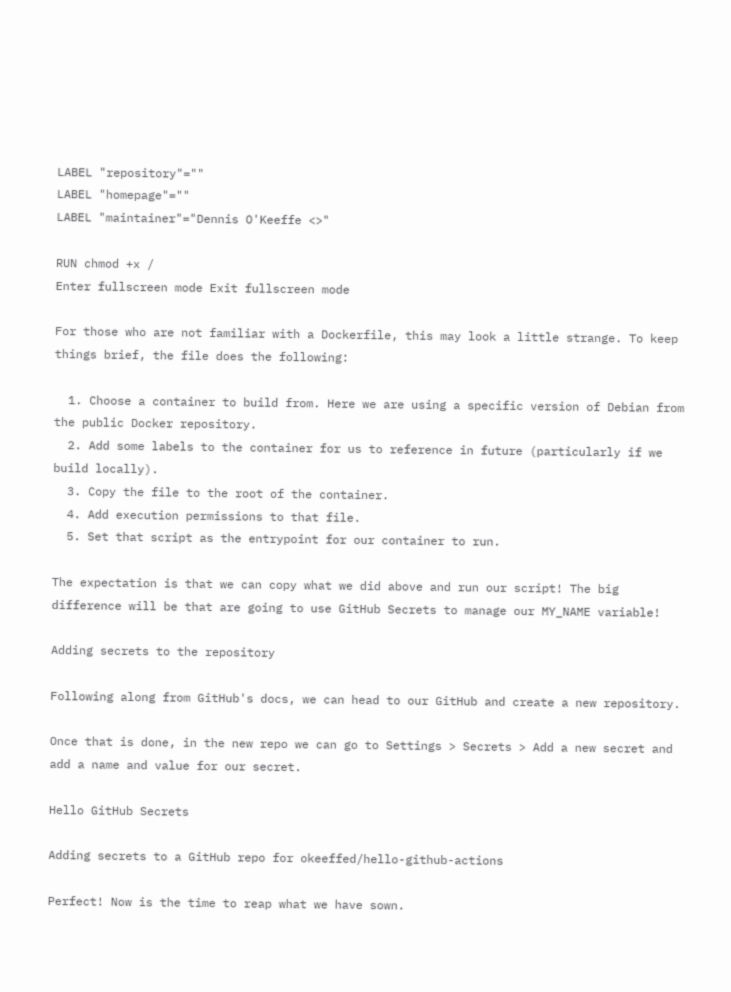LABEL "repository"=""
LABEL "homepage"=""
LABEL "maintainer"="Dennis O'Keeffe <>"

RUN chmod +x /
Enter fullscreen mode Exit fullscreen mode

For those who are not familiar with a Dockerfile, this may look a little strange. To keep things brief, the file does the following:

  1. Choose a container to build from. Here we are using a specific version of Debian from the public Docker repository.
  2. Add some labels to the container for us to reference in future (particularly if we build locally).
  3. Copy the file to the root of the container.
  4. Add execution permissions to that file.
  5. Set that script as the entrypoint for our container to run.

The expectation is that we can copy what we did above and run our script! The big difference will be that are going to use GitHub Secrets to manage our MY_NAME variable!

Adding secrets to the repository

Following along from GitHub's docs, we can head to our GitHub and create a new repository.

Once that is done, in the new repo we can go to Settings > Secrets > Add a new secret and add a name and value for our secret.

Hello GitHub Secrets

Adding secrets to a GitHub repo for okeeffed/hello-github-actions

Perfect! Now is the time to reap what we have sown.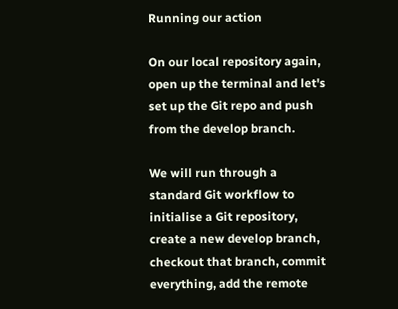Running our action

On our local repository again, open up the terminal and let's set up the Git repo and push from the develop branch.

We will run through a standard Git workflow to initialise a Git repository, create a new develop branch, checkout that branch, commit everything, add the remote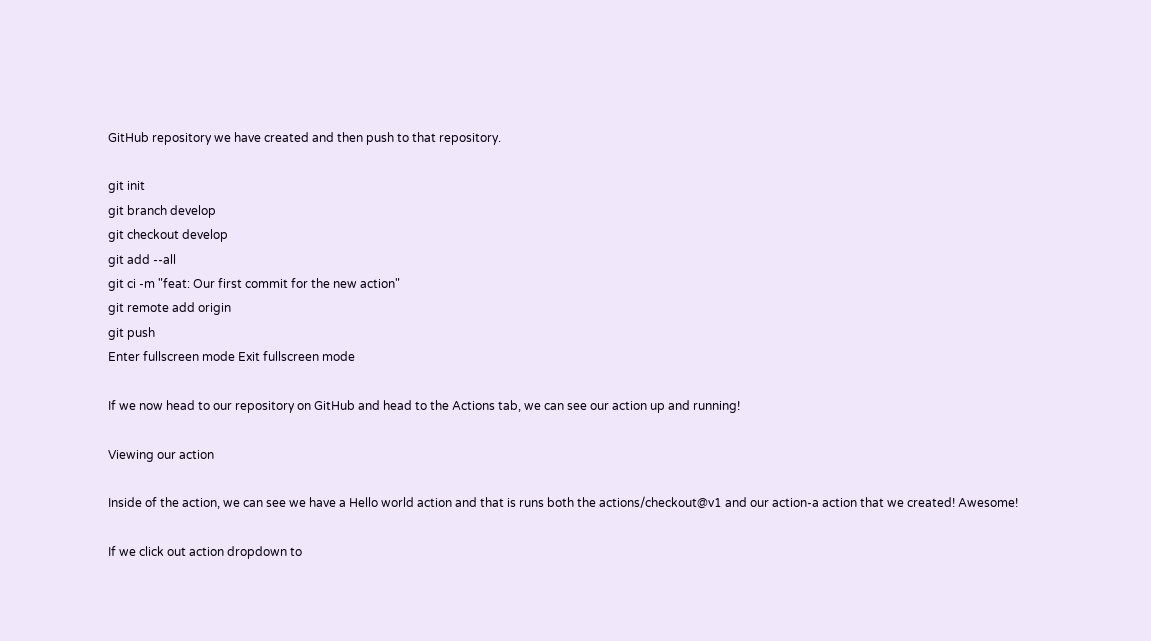GitHub repository we have created and then push to that repository.

git init
git branch develop
git checkout develop
git add --all
git ci -m "feat: Our first commit for the new action"
git remote add origin
git push
Enter fullscreen mode Exit fullscreen mode

If we now head to our repository on GitHub and head to the Actions tab, we can see our action up and running!

Viewing our action

Inside of the action, we can see we have a Hello world action and that is runs both the actions/checkout@v1 and our action-a action that we created! Awesome!

If we click out action dropdown to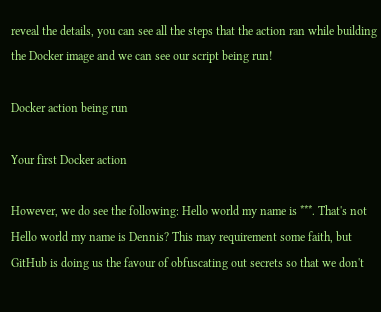reveal the details, you can see all the steps that the action ran while building the Docker image and we can see our script being run!

Docker action being run

Your first Docker action

However, we do see the following: Hello world my name is ***. That's not Hello world my name is Dennis? This may requirement some faith, but GitHub is doing us the favour of obfuscating out secrets so that we don't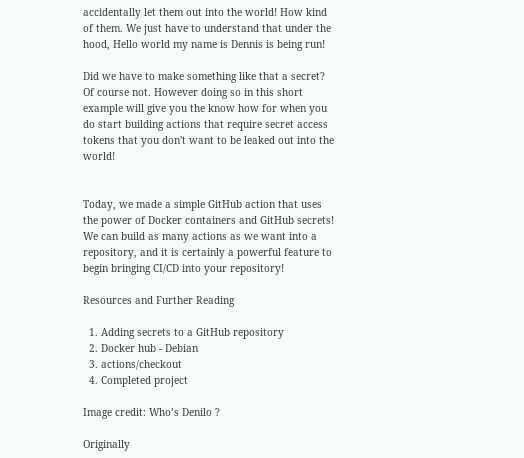accidentally let them out into the world! How kind of them. We just have to understand that under the hood, Hello world my name is Dennis is being run!

Did we have to make something like that a secret? Of course not. However doing so in this short example will give you the know how for when you do start building actions that require secret access tokens that you don't want to be leaked out into the world!


Today, we made a simple GitHub action that uses the power of Docker containers and GitHub secrets! We can build as many actions as we want into a repository, and it is certainly a powerful feature to begin bringing CI/CD into your repository!

Resources and Further Reading

  1. Adding secrets to a GitHub repository
  2. Docker hub - Debian
  3. actions/checkout
  4. Completed project

Image credit: Who’s Denilo ?

Originally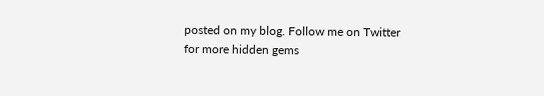posted on my blog. Follow me on Twitter for more hidden gems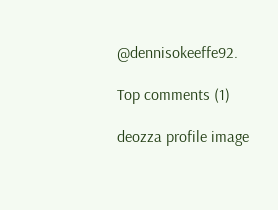@dennisokeeffe92.

Top comments (1)

deozza profile image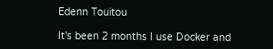Edenn Touitou

It's been 2 months I use Docker and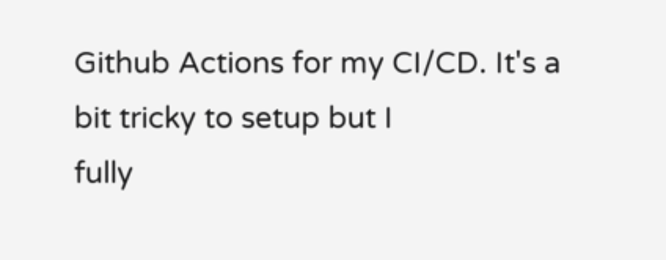Github Actions for my CI/CD. It's a bit tricky to setup but I
fully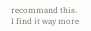recommand this. I find it way more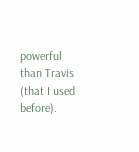powerful than Travis (that I used before).